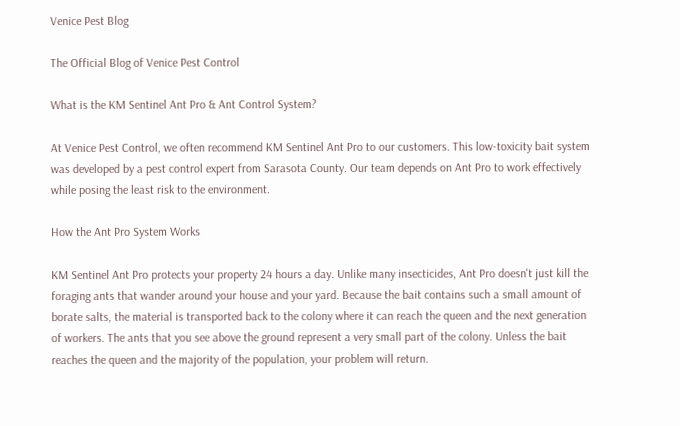Venice Pest Blog

The Official Blog of Venice Pest Control

What is the KM Sentinel Ant Pro & Ant Control System?

At Venice Pest Control, we often recommend KM Sentinel Ant Pro to our customers. This low-toxicity bait system was developed by a pest control expert from Sarasota County. Our team depends on Ant Pro to work effectively while posing the least risk to the environment.

How the Ant Pro System Works

KM Sentinel Ant Pro protects your property 24 hours a day. Unlike many insecticides, Ant Pro doesn't just kill the foraging ants that wander around your house and your yard. Because the bait contains such a small amount of borate salts, the material is transported back to the colony where it can reach the queen and the next generation of workers. The ants that you see above the ground represent a very small part of the colony. Unless the bait reaches the queen and the majority of the population, your problem will return.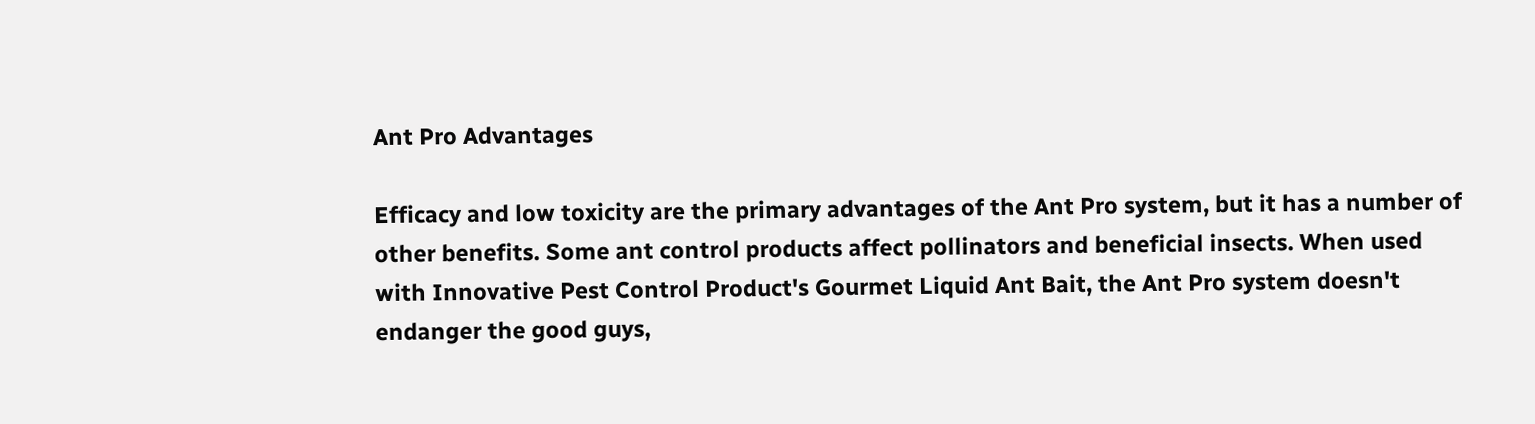Ant Pro Advantages

Efficacy and low toxicity are the primary advantages of the Ant Pro system, but it has a number of other benefits. Some ant control products affect pollinators and beneficial insects. When used with Innovative Pest Control Product's Gourmet Liquid Ant Bait, the Ant Pro system doesn't endanger the good guys,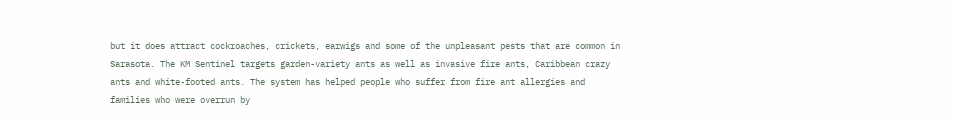but it does attract cockroaches, crickets, earwigs and some of the unpleasant pests that are common in Sarasota. The KM Sentinel targets garden-variety ants as well as invasive fire ants, Caribbean crazy ants and white-footed ants. The system has helped people who suffer from fire ant allergies and families who were overrun by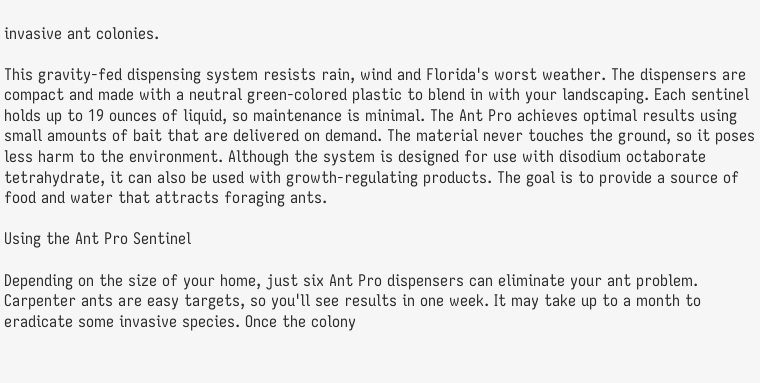invasive ant colonies.

This gravity-fed dispensing system resists rain, wind and Florida's worst weather. The dispensers are compact and made with a neutral green-colored plastic to blend in with your landscaping. Each sentinel holds up to 19 ounces of liquid, so maintenance is minimal. The Ant Pro achieves optimal results using small amounts of bait that are delivered on demand. The material never touches the ground, so it poses less harm to the environment. Although the system is designed for use with disodium octaborate tetrahydrate, it can also be used with growth-regulating products. The goal is to provide a source of food and water that attracts foraging ants.

Using the Ant Pro Sentinel

Depending on the size of your home, just six Ant Pro dispensers can eliminate your ant problem. Carpenter ants are easy targets, so you'll see results in one week. It may take up to a month to eradicate some invasive species. Once the colony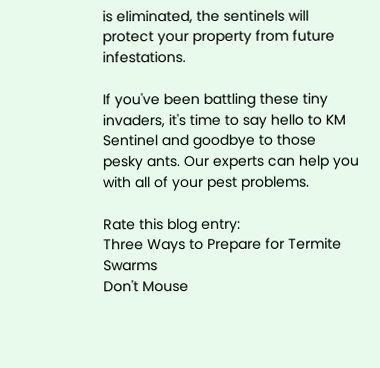is eliminated, the sentinels will protect your property from future infestations.

If you've been battling these tiny invaders, it's time to say hello to KM Sentinel and goodbye to those pesky ants. Our experts can help you with all of your pest problems.

Rate this blog entry:
Three Ways to Prepare for Termite Swarms
Don't Mouse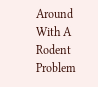Around With A Rodent Problem